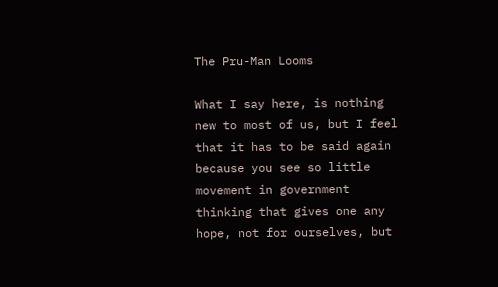The Pru-Man Looms

What I say here, is nothing new to most of us, but I feel that it has to be said again because you see so little movement in government thinking that gives one any hope, not for ourselves, but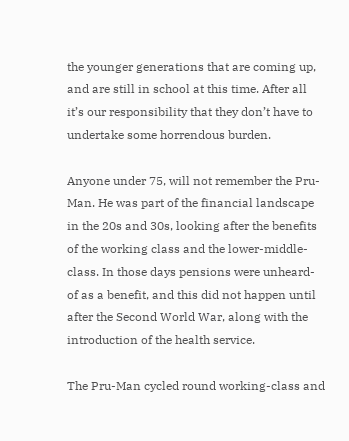the younger generations that are coming up, and are still in school at this time. After all it’s our responsibility that they don’t have to undertake some horrendous burden.

Anyone under 75, will not remember the Pru-Man. He was part of the financial landscape in the 20s and 30s, looking after the benefits of the working class and the lower-middle-class. In those days pensions were unheard-of as a benefit, and this did not happen until after the Second World War, along with the introduction of the health service.

The Pru-Man cycled round working-class and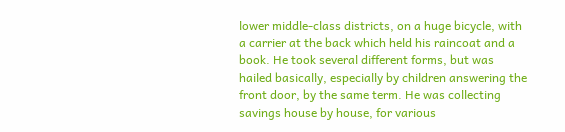lower middle-class districts, on a huge bicycle, with a carrier at the back which held his raincoat and a book. He took several different forms, but was hailed basically, especially by children answering the front door, by the same term. He was collecting savings house by house, for various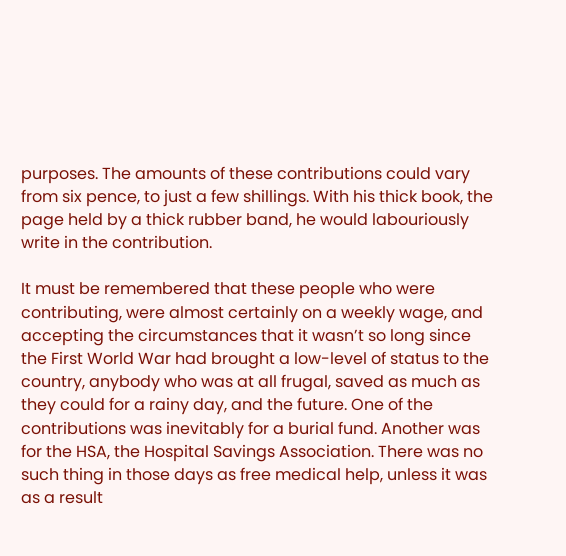purposes. The amounts of these contributions could vary from six pence, to just a few shillings. With his thick book, the page held by a thick rubber band, he would labouriously write in the contribution.

It must be remembered that these people who were contributing, were almost certainly on a weekly wage, and accepting the circumstances that it wasn’t so long since the First World War had brought a low-level of status to the country, anybody who was at all frugal, saved as much as they could for a rainy day, and the future. One of the contributions was inevitably for a burial fund. Another was for the HSA, the Hospital Savings Association. There was no such thing in those days as free medical help, unless it was as a result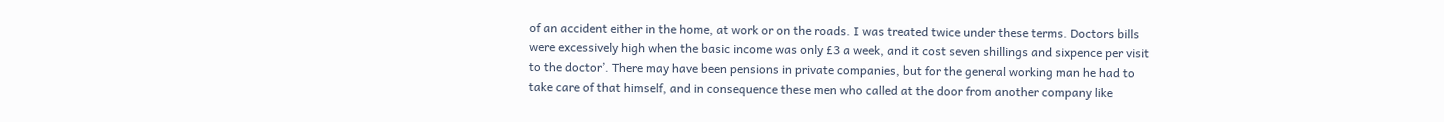of an accident either in the home, at work or on the roads. I was treated twice under these terms. Doctors bills were excessively high when the basic income was only £3 a week, and it cost seven shillings and sixpence per visit to the doctor’. There may have been pensions in private companies, but for the general working man he had to take care of that himself, and in consequence these men who called at the door from another company like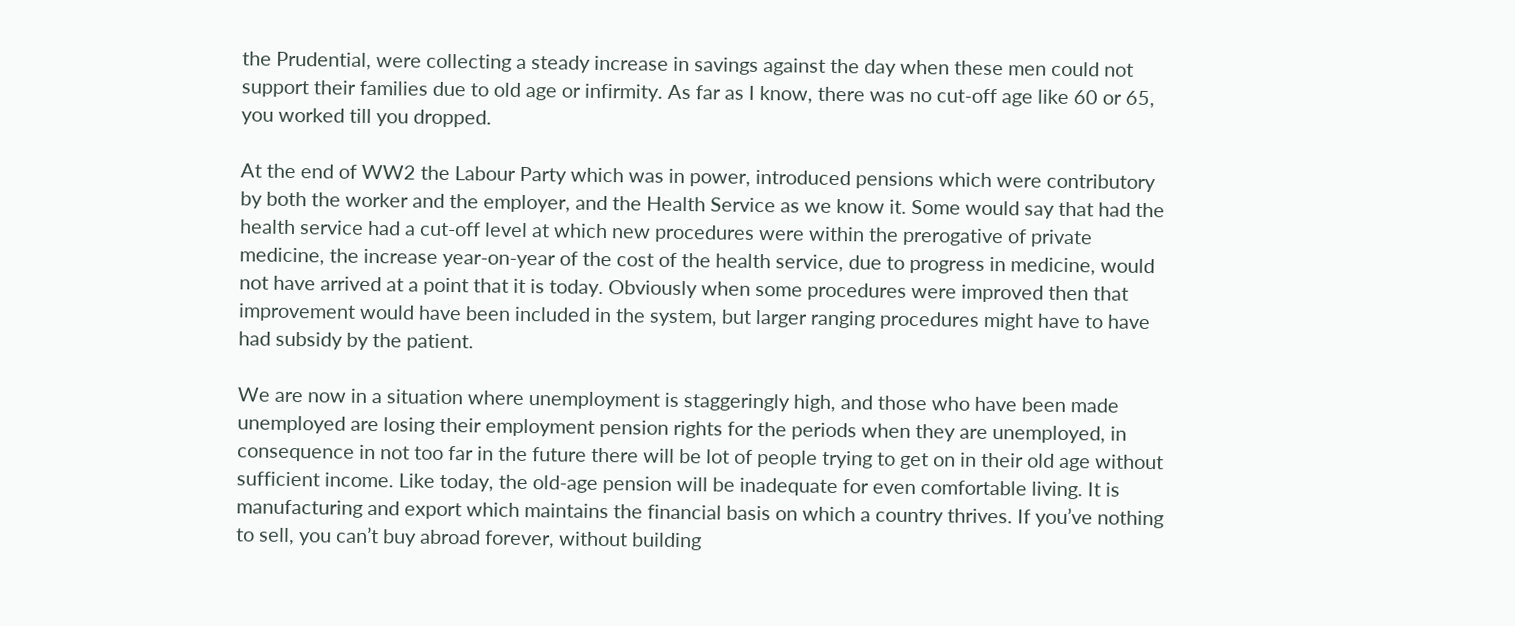the Prudential, were collecting a steady increase in savings against the day when these men could not support their families due to old age or infirmity. As far as I know, there was no cut-off age like 60 or 65, you worked till you dropped.

At the end of WW2 the Labour Party which was in power, introduced pensions which were contributory by both the worker and the employer, and the Health Service as we know it. Some would say that had the health service had a cut-off level at which new procedures were within the prerogative of private medicine, the increase year-on-year of the cost of the health service, due to progress in medicine, would not have arrived at a point that it is today. Obviously when some procedures were improved then that improvement would have been included in the system, but larger ranging procedures might have to have had subsidy by the patient.

We are now in a situation where unemployment is staggeringly high, and those who have been made unemployed are losing their employment pension rights for the periods when they are unemployed, in consequence in not too far in the future there will be lot of people trying to get on in their old age without sufficient income. Like today, the old-age pension will be inadequate for even comfortable living. It is manufacturing and export which maintains the financial basis on which a country thrives. If you’ve nothing to sell, you can’t buy abroad forever, without building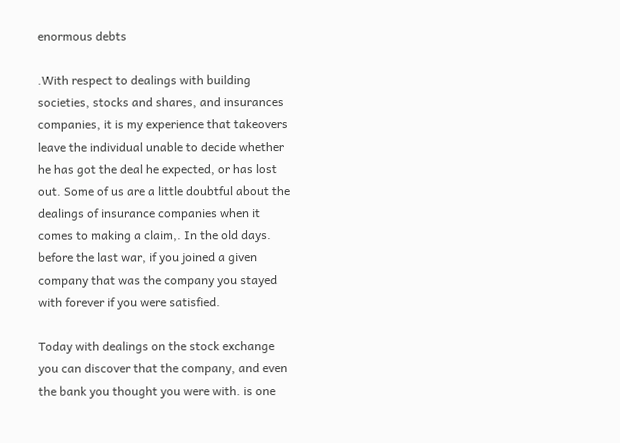enormous debts

.With respect to dealings with building societies, stocks and shares, and insurances companies, it is my experience that takeovers leave the individual unable to decide whether he has got the deal he expected, or has lost out. Some of us are a little doubtful about the dealings of insurance companies when it comes to making a claim,. In the old days. before the last war, if you joined a given company that was the company you stayed with forever if you were satisfied.

Today with dealings on the stock exchange you can discover that the company, and even the bank you thought you were with. is one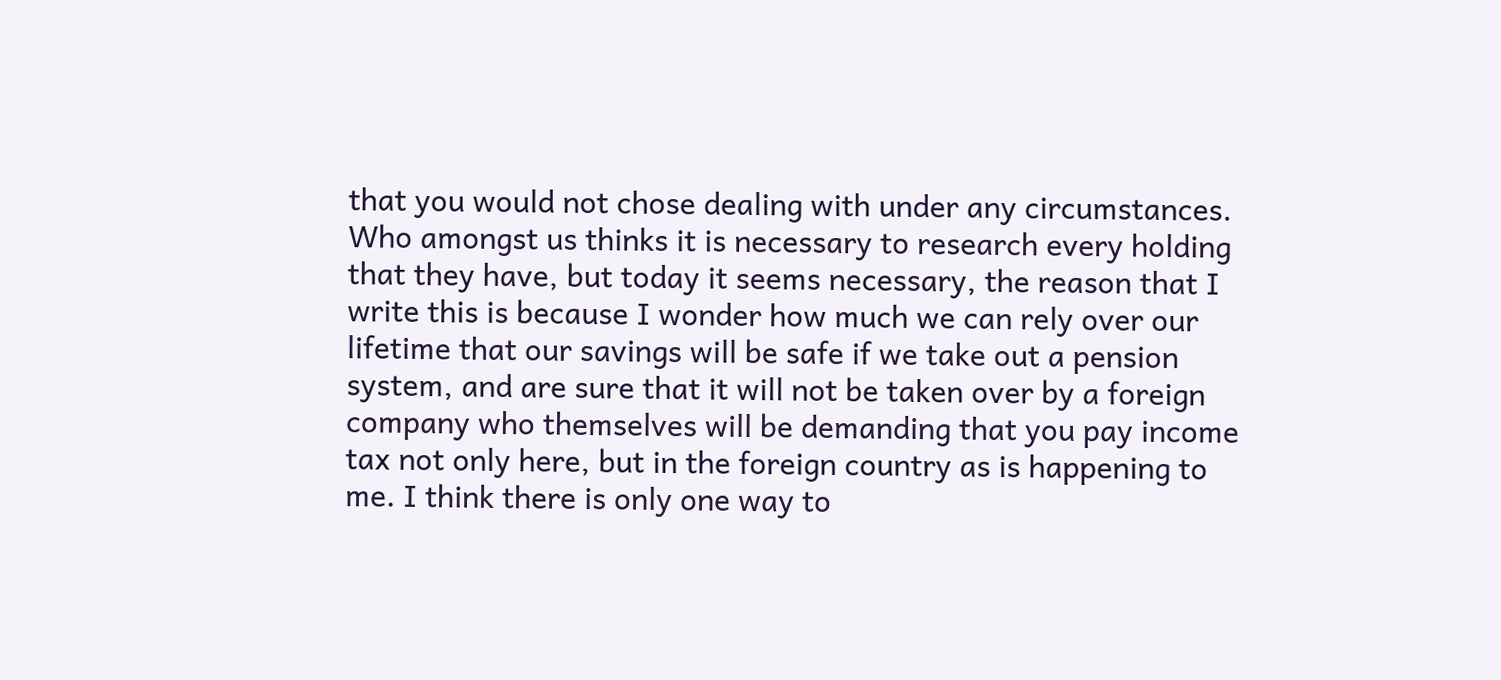that you would not chose dealing with under any circumstances. Who amongst us thinks it is necessary to research every holding that they have, but today it seems necessary, the reason that I write this is because I wonder how much we can rely over our lifetime that our savings will be safe if we take out a pension system, and are sure that it will not be taken over by a foreign company who themselves will be demanding that you pay income tax not only here, but in the foreign country as is happening to me. I think there is only one way to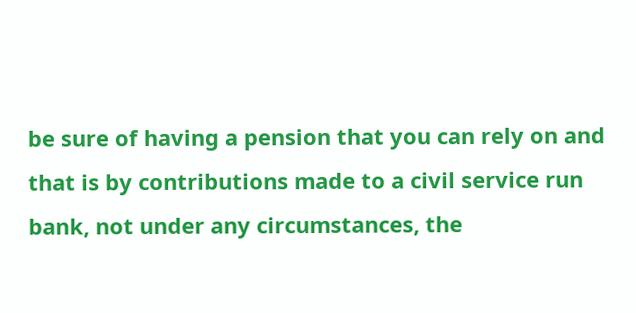be sure of having a pension that you can rely on and that is by contributions made to a civil service run bank, not under any circumstances, the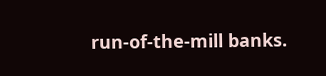run-of-the-mill banks.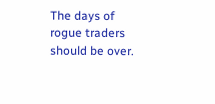The days of rogue traders should be over.